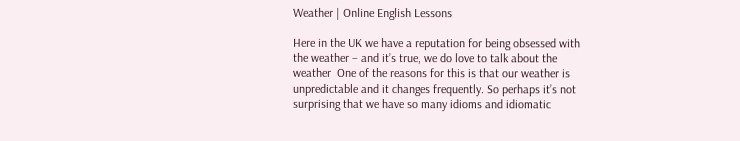Weather | Online English Lessons

Here in the UK we have a reputation for being obsessed with the weather – and it’s true, we do love to talk about the weather  One of the reasons for this is that our weather is unpredictable and it changes frequently. So perhaps it’s not surprising that we have so many idioms and idiomatic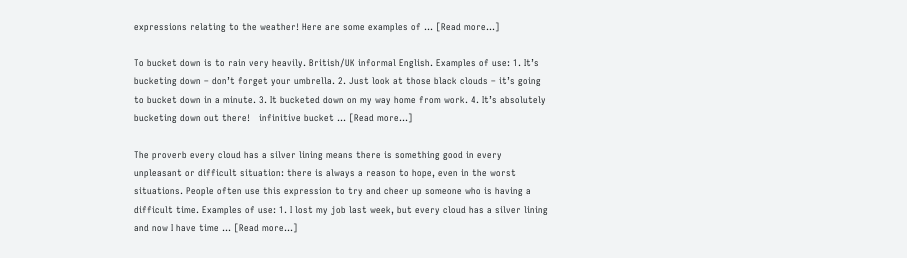expressions relating to the weather! Here are some examples of … [Read more…]

To bucket down is to rain very heavily. British/UK informal English. Examples of use: 1. It’s bucketing down – don’t forget your umbrella. 2. Just look at those black clouds – it’s going to bucket down in a minute. 3. It bucketed down on my way home from work. 4. It’s absolutely bucketing down out there!   infinitive bucket … [Read more…]

The proverb every cloud has a silver lining means there is something good in every unpleasant or difficult situation: there is always a reason to hope, even in the worst situations. People often use this expression to try and cheer up someone who is having a difficult time. Examples of use: 1. I lost my job last week, but every cloud has a silver lining and now I have time … [Read more…]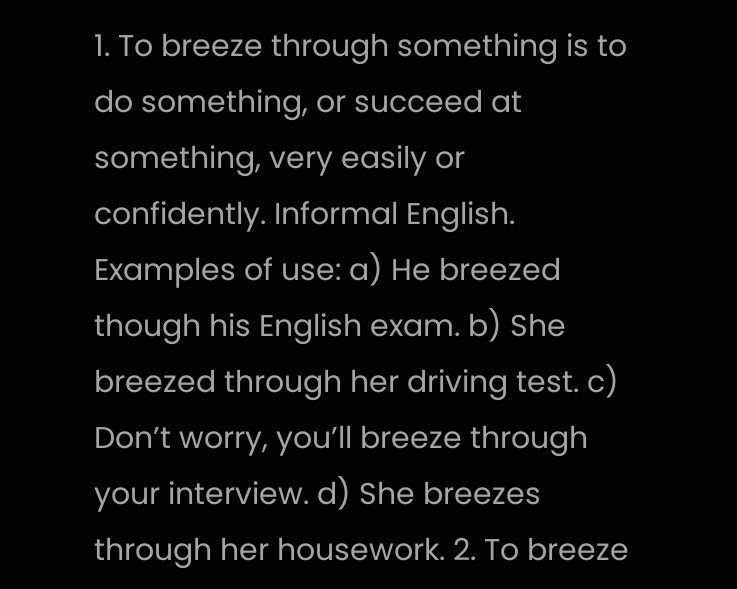1. To breeze through something is to do something, or succeed at something, very easily or confidently. Informal English. Examples of use: a) He breezed though his English exam. b) She breezed through her driving test. c) Don’t worry, you’ll breeze through your interview. d) She breezes through her housework. 2. To breeze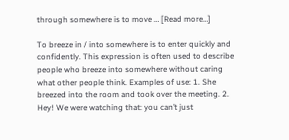through somewhere is to move … [Read more…]

To breeze in / into somewhere is to enter quickly and confidently. This expression is often used to describe people who breeze into somewhere without caring what other people think. Examples of use: 1. She breezed into the room and took over the meeting. 2. Hey! We were watching that: you can’t just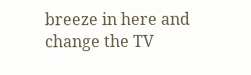breeze in here and change the TV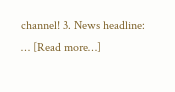channel! 3. News headline: … [Read more…]